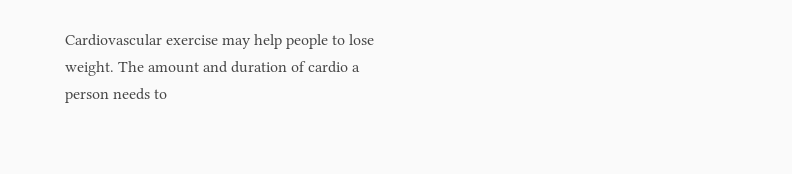Cardiovascular exercise may help people to lose weight. The amount and duration of cardio a person needs to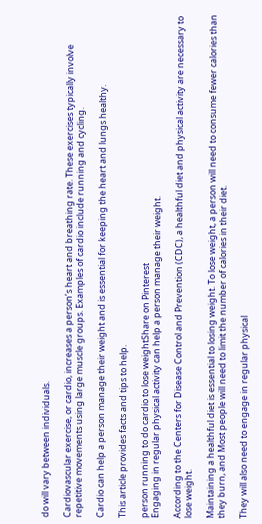do will vary between individuals.

Cardiovascular exercise, or cardio, increases a person’s heart and breathing rate. These exercises typically involve repetitive movements using large muscle groups. Examples of cardio include running and cycling.

Cardio can help a person manage their weight and is essential for keeping the heart and lungs healthy.

This article provides facts and tips to help.

person running to do cardio to lose weightShare on Pinterest
Engaging in regular physical activity can help a person manage their weight.

According to the Centers for Disease Control and Prevention (CDC), a healthful diet and physical activity are necessary to lose weight.

Maintaining a healthful diet is essential to losing weight. To lose weight, a person will need to consume fewer calories than they burn, and Most people will need to limit the number of calories in their diet.

They will also need to engage in regular physical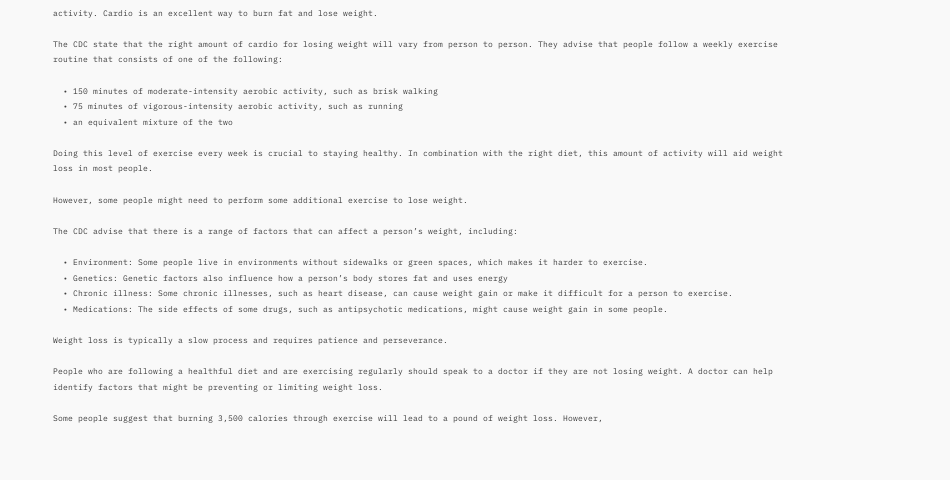activity. Cardio is an excellent way to burn fat and lose weight.

The CDC state that the right amount of cardio for losing weight will vary from person to person. They advise that people follow a weekly exercise routine that consists of one of the following:

  • 150 minutes of moderate-intensity aerobic activity, such as brisk walking
  • 75 minutes of vigorous-intensity aerobic activity, such as running
  • an equivalent mixture of the two

Doing this level of exercise every week is crucial to staying healthy. In combination with the right diet, this amount of activity will aid weight loss in most people.

However, some people might need to perform some additional exercise to lose weight.

The CDC advise that there is a range of factors that can affect a person’s weight, including:

  • Environment: Some people live in environments without sidewalks or green spaces, which makes it harder to exercise.
  • Genetics: Genetic factors also influence how a person’s body stores fat and uses energy
  • Chronic illness: Some chronic illnesses, such as heart disease, can cause weight gain or make it difficult for a person to exercise.
  • Medications: The side effects of some drugs, such as antipsychotic medications, might cause weight gain in some people.

Weight loss is typically a slow process and requires patience and perseverance.

People who are following a healthful diet and are exercising regularly should speak to a doctor if they are not losing weight. A doctor can help identify factors that might be preventing or limiting weight loss.

Some people suggest that burning 3,500 calories through exercise will lead to a pound of weight loss. However,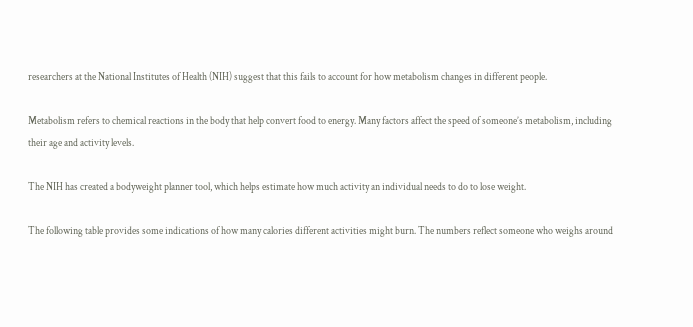researchers at the National Institutes of Health (NIH) suggest that this fails to account for how metabolism changes in different people.

Metabolism refers to chemical reactions in the body that help convert food to energy. Many factors affect the speed of someone’s metabolism, including their age and activity levels.

The NIH has created a bodyweight planner tool, which helps estimate how much activity an individual needs to do to lose weight.

The following table provides some indications of how many calories different activities might burn. The numbers reflect someone who weighs around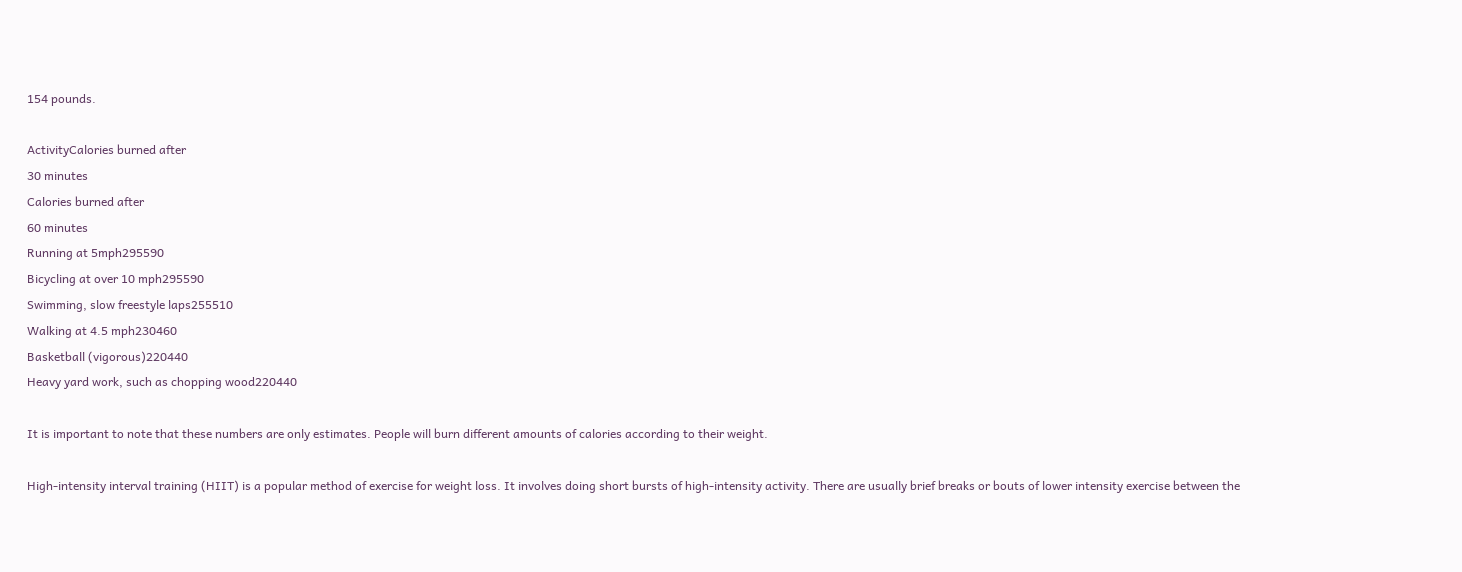154 pounds.

ActivityCalories burned after
30 minutes
Calories burned after
60 minutes
Running at 5mph295590
Bicycling at over 10 mph295590
Swimming, slow freestyle laps255510
Walking at 4.5 mph230460
Basketball (vigorous)220440
Heavy yard work, such as chopping wood220440

It is important to note that these numbers are only estimates. People will burn different amounts of calories according to their weight.

High-intensity interval training (HIIT) is a popular method of exercise for weight loss. It involves doing short bursts of high-intensity activity. There are usually brief breaks or bouts of lower intensity exercise between the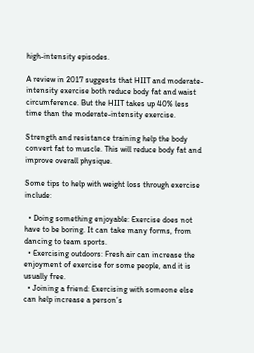high-intensity episodes.

A review in 2017 suggests that HIIT and moderate-intensity exercise both reduce body fat and waist circumference. But the HIIT takes up 40% less time than the moderate-intensity exercise.

Strength and resistance training help the body convert fat to muscle. This will reduce body fat and improve overall physique.

Some tips to help with weight loss through exercise include:

  • Doing something enjoyable: Exercise does not have to be boring. It can take many forms, from dancing to team sports.
  • Exercising outdoors: Fresh air can increase the enjoyment of exercise for some people, and it is usually free.
  • Joining a friend: Exercising with someone else can help increase a person’s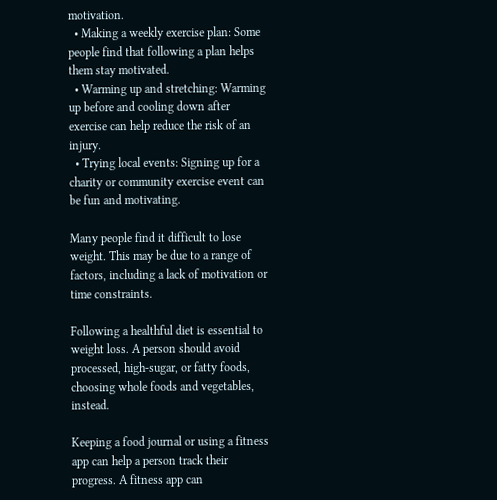motivation.
  • Making a weekly exercise plan: Some people find that following a plan helps them stay motivated.
  • Warming up and stretching: Warming up before and cooling down after exercise can help reduce the risk of an injury.
  • Trying local events: Signing up for a charity or community exercise event can be fun and motivating.

Many people find it difficult to lose weight. This may be due to a range of factors, including a lack of motivation or time constraints.

Following a healthful diet is essential to weight loss. A person should avoid processed, high-sugar, or fatty foods, choosing whole foods and vegetables, instead.

Keeping a food journal or using a fitness app can help a person track their progress. A fitness app can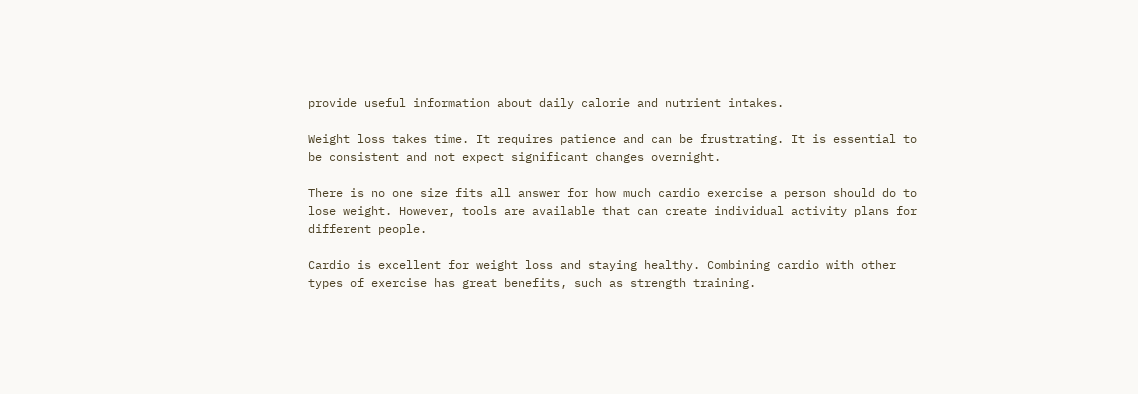provide useful information about daily calorie and nutrient intakes.

Weight loss takes time. It requires patience and can be frustrating. It is essential to be consistent and not expect significant changes overnight.

There is no one size fits all answer for how much cardio exercise a person should do to lose weight. However, tools are available that can create individual activity plans for different people.

Cardio is excellent for weight loss and staying healthy. Combining cardio with other types of exercise has great benefits, such as strength training.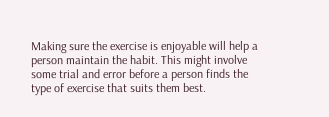Making sure the exercise is enjoyable will help a person maintain the habit. This might involve some trial and error before a person finds the type of exercise that suits them best.